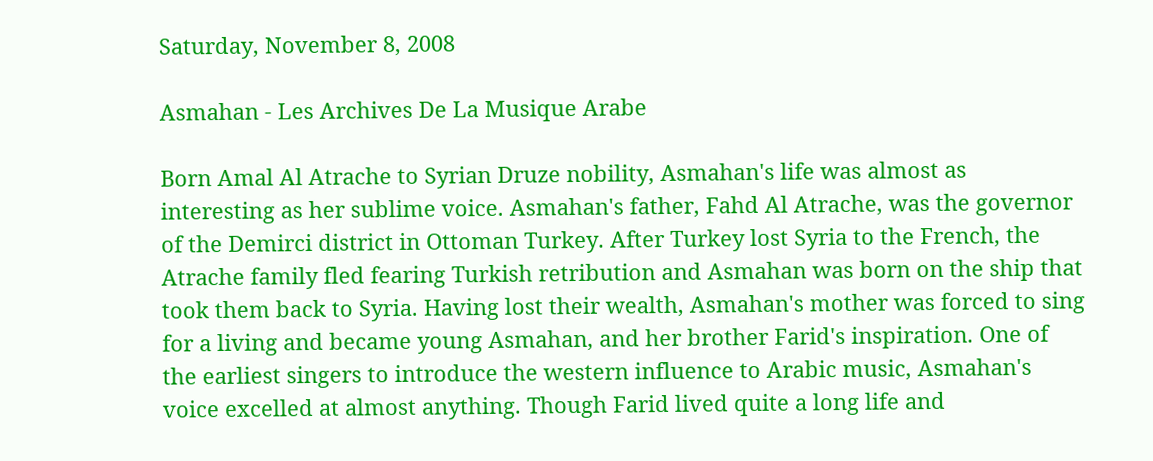Saturday, November 8, 2008

Asmahan - Les Archives De La Musique Arabe

Born Amal Al Atrache to Syrian Druze nobility, Asmahan's life was almost as interesting as her sublime voice. Asmahan's father, Fahd Al Atrache, was the governor of the Demirci district in Ottoman Turkey. After Turkey lost Syria to the French, the Atrache family fled fearing Turkish retribution and Asmahan was born on the ship that took them back to Syria. Having lost their wealth, Asmahan's mother was forced to sing for a living and became young Asmahan, and her brother Farid's inspiration. One of the earliest singers to introduce the western influence to Arabic music, Asmahan's voice excelled at almost anything. Though Farid lived quite a long life and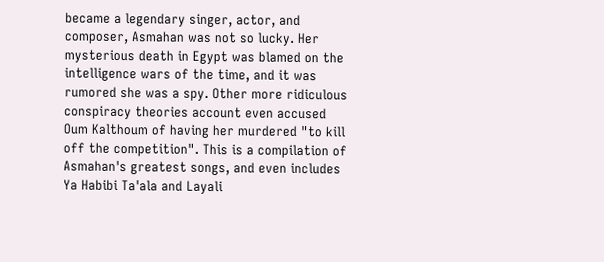became a legendary singer, actor, and composer, Asmahan was not so lucky. Her mysterious death in Egypt was blamed on the intelligence wars of the time, and it was rumored she was a spy. Other more ridiculous conspiracy theories account even accused Oum Kalthoum of having her murdered "to kill off the competition". This is a compilation of Asmahan's greatest songs, and even includes Ya Habibi Ta'ala and Layali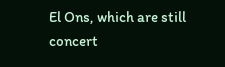El Ons, which are still concert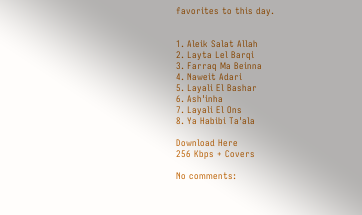favorites to this day.


1. Aleik Salat Allah
2. Layta Lel Barqi
3. Farraq Ma Beinna
4. Naweit Adari
5. Layali El Bashar
6. Ash'inha
7. Layali El Ons
8. Ya Habibi Ta'ala

Download Here
256 Kbps + Covers

No comments: